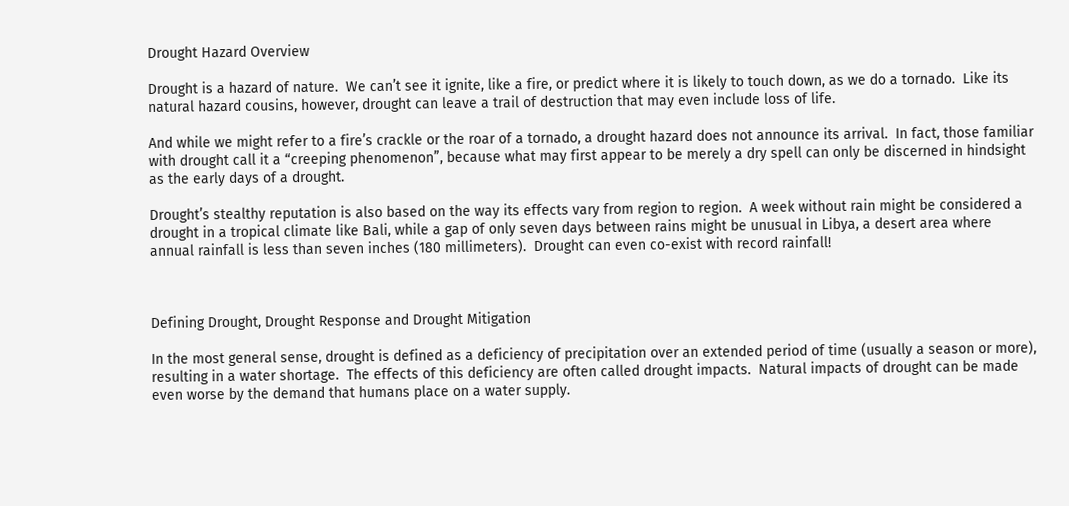Drought Hazard Overview

Drought is a hazard of nature.  We can’t see it ignite, like a fire, or predict where it is likely to touch down, as we do a tornado.  Like its natural hazard cousins, however, drought can leave a trail of destruction that may even include loss of life.

And while we might refer to a fire’s crackle or the roar of a tornado, a drought hazard does not announce its arrival.  In fact, those familiar with drought call it a “creeping phenomenon”, because what may first appear to be merely a dry spell can only be discerned in hindsight as the early days of a drought.

Drought’s stealthy reputation is also based on the way its effects vary from region to region.  A week without rain might be considered a drought in a tropical climate like Bali, while a gap of only seven days between rains might be unusual in Libya, a desert area where annual rainfall is less than seven inches (180 millimeters).  Drought can even co-exist with record rainfall!



Defining Drought, Drought Response and Drought Mitigation

In the most general sense, drought is defined as a deficiency of precipitation over an extended period of time (usually a season or more), resulting in a water shortage.  The effects of this deficiency are often called drought impacts.  Natural impacts of drought can be made even worse by the demand that humans place on a water supply.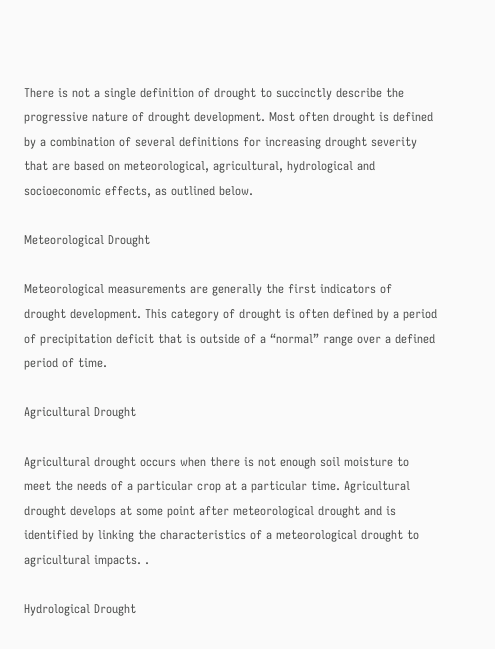There is not a single definition of drought to succinctly describe the progressive nature of drought development. Most often drought is defined by a combination of several definitions for increasing drought severity that are based on meteorological, agricultural, hydrological and socioeconomic effects, as outlined below.

Meteorological Drought

Meteorological measurements are generally the first indicators of drought development. This category of drought is often defined by a period of precipitation deficit that is outside of a “normal” range over a defined period of time.

Agricultural Drought

Agricultural drought occurs when there is not enough soil moisture to meet the needs of a particular crop at a particular time. Agricultural drought develops at some point after meteorological drought and is identified by linking the characteristics of a meteorological drought to agricultural impacts. .

Hydrological Drought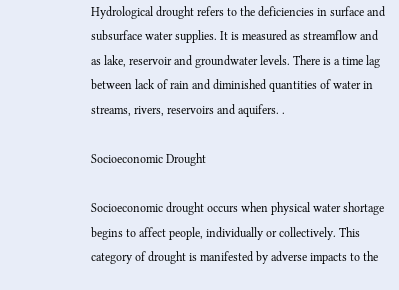Hydrological drought refers to the deficiencies in surface and subsurface water supplies. It is measured as streamflow and as lake, reservoir and groundwater levels. There is a time lag between lack of rain and diminished quantities of water in streams, rivers, reservoirs and aquifers. .

Socioeconomic Drought

Socioeconomic drought occurs when physical water shortage begins to affect people, individually or collectively. This category of drought is manifested by adverse impacts to the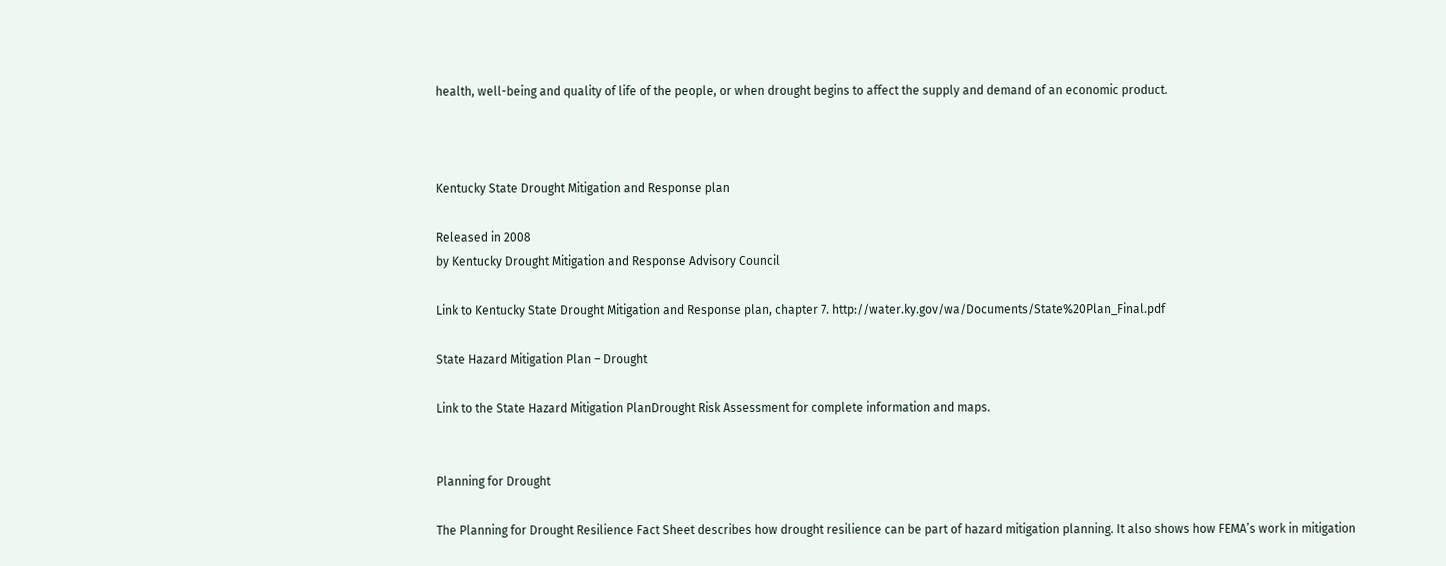health, well-being and quality of life of the people, or when drought begins to affect the supply and demand of an economic product.



Kentucky State Drought Mitigation and Response plan

Released in 2008
by Kentucky Drought Mitigation and Response Advisory Council

Link to Kentucky State Drought Mitigation and Response plan, chapter 7. http://water.ky.gov/wa/Documents/State%20Plan_Final.pdf

State Hazard Mitigation Plan – Drought

Link to the State Hazard Mitigation PlanDrought Risk Assessment for complete information and maps.


Planning for Drought

The Planning for Drought Resilience Fact Sheet describes how drought resilience can be part of hazard mitigation planning. It also shows how FEMA’s work in mitigation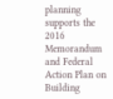planning supports the 2016 Memorandum and Federal Action Plan on Building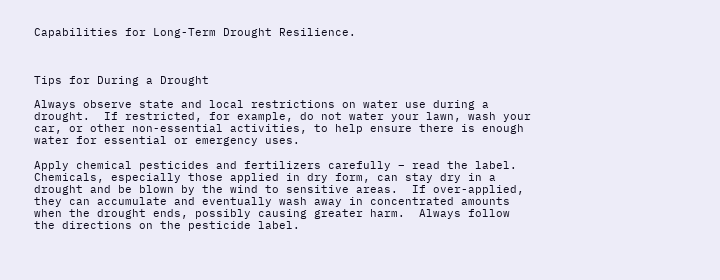Capabilities for Long-Term Drought Resilience.



Tips for During a Drought

Always observe state and local restrictions on water use during a drought.  If restricted, for example, do not water your lawn, wash your car, or other non-essential activities, to help ensure there is enough water for essential or emergency uses.

Apply chemical pesticides and fertilizers carefully – read the label.  Chemicals, especially those applied in dry form, can stay dry in a drought and be blown by the wind to sensitive areas.  If over-applied, they can accumulate and eventually wash away in concentrated amounts when the drought ends, possibly causing greater harm.  Always follow the directions on the pesticide label.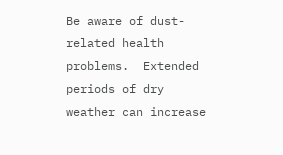Be aware of dust-related health problems.  Extended periods of dry weather can increase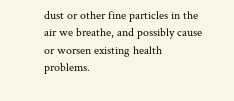dust or other fine particles in the air we breathe, and possibly cause or worsen existing health problems.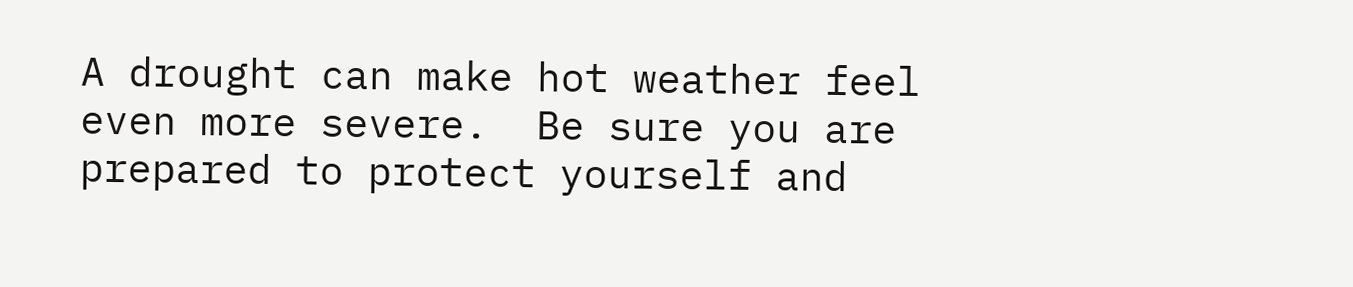A drought can make hot weather feel even more severe.  Be sure you are prepared to protect yourself and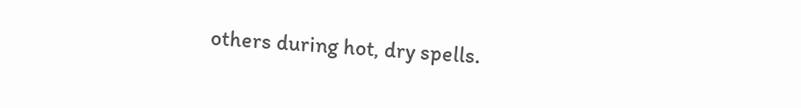others during hot, dry spells.